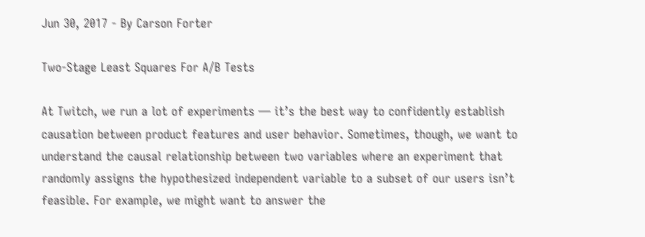Jun 30, 2017 - By Carson Forter

Two-Stage Least Squares For A/B Tests

At Twitch, we run a lot of experiments — it’s the best way to confidently establish causation between product features and user behavior. Sometimes, though, we want to understand the causal relationship between two variables where an experiment that randomly assigns the hypothesized independent variable to a subset of our users isn’t feasible. For example, we might want to answer the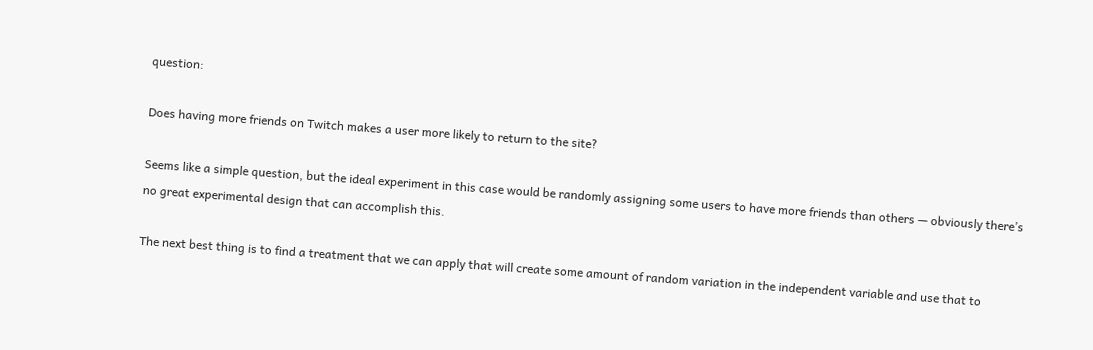question:

Does having more friends on Twitch makes a user more likely to return to the site?

Seems like a simple question, but the ideal experiment in this case would be randomly assigning some users to have more friends than others — obviously there’s no great experimental design that can accomplish this.

The next best thing is to find a treatment that we can apply that will create some amount of random variation in the independent variable and use that to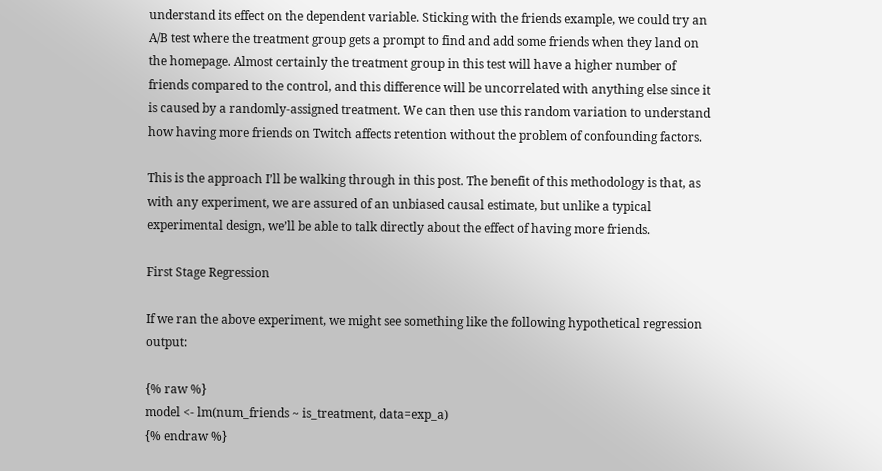understand its effect on the dependent variable. Sticking with the friends example, we could try an A/B test where the treatment group gets a prompt to find and add some friends when they land on the homepage. Almost certainly the treatment group in this test will have a higher number of friends compared to the control, and this difference will be uncorrelated with anything else since it is caused by a randomly-assigned treatment. We can then use this random variation to understand how having more friends on Twitch affects retention without the problem of confounding factors.

This is the approach I’ll be walking through in this post. The benefit of this methodology is that, as with any experiment, we are assured of an unbiased causal estimate, but unlike a typical experimental design, we’ll be able to talk directly about the effect of having more friends.

First Stage Regression

If we ran the above experiment, we might see something like the following hypothetical regression output:

{% raw %}
model <- lm(num_friends ~ is_treatment, data=exp_a)
{% endraw %}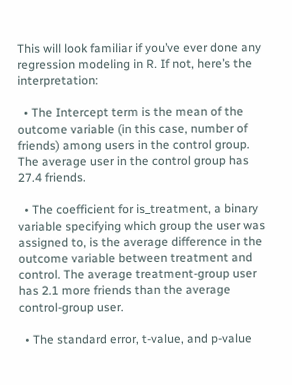This will look familiar if you’ve ever done any regression modeling in R. If not, here’s the interpretation:

  • The Intercept term is the mean of the outcome variable (in this case, number of friends) among users in the control group. The average user in the control group has 27.4 friends.

  • The coefficient for is_treatment, a binary variable specifying which group the user was assigned to, is the average difference in the outcome variable between treatment and control. The average treatment-group user has 2.1 more friends than the average control-group user.

  • The standard error, t-value, and p-value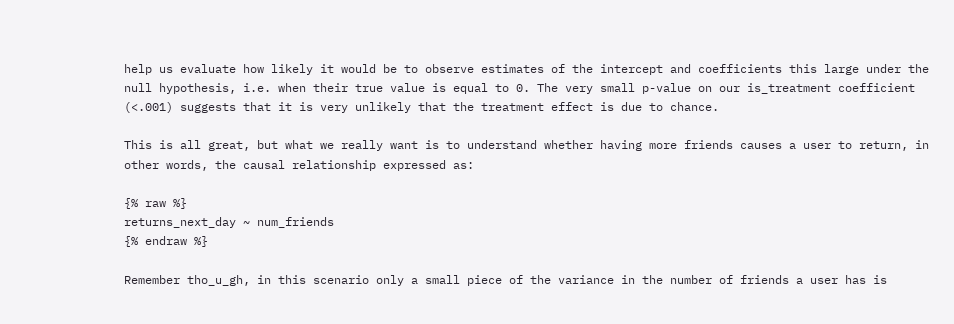help us evaluate how likely it would be to observe estimates of the intercept and coefficients this large under the null hypothesis, i.e. when their true value is equal to 0. The very small p-value on our is_treatment coefficient (<.001) suggests that it is very unlikely that the treatment effect is due to chance.

This is all great, but what we really want is to understand whether having more friends causes a user to return, in other words, the causal relationship expressed as:

{% raw %}
returns_next_day ~ num_friends
{% endraw %}

Remember tho_u_gh, in this scenario only a small piece of the variance in the number of friends a user has is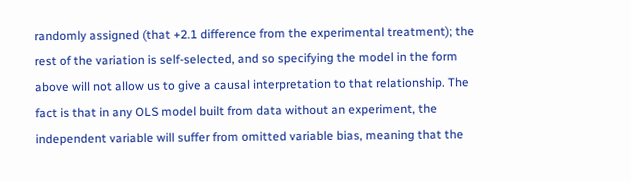randomly assigned (that +2.1 difference from the experimental treatment); the rest of the variation is self-selected, and so specifying the model in the form above will not allow us to give a causal interpretation to that relationship. The fact is that in any OLS model built from data without an experiment, the independent variable will suffer from omitted variable bias, meaning that the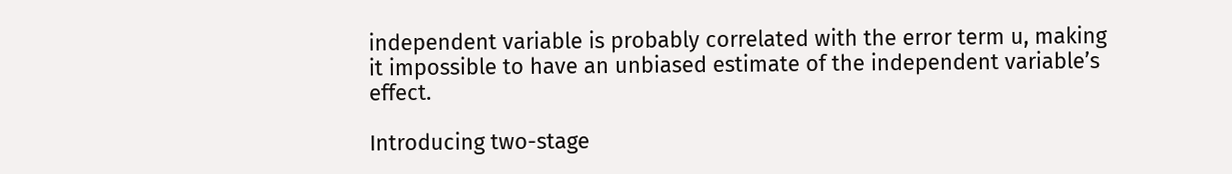independent variable is probably correlated with the error term u, making it impossible to have an unbiased estimate of the independent variable’s effect.

Introducing two-stage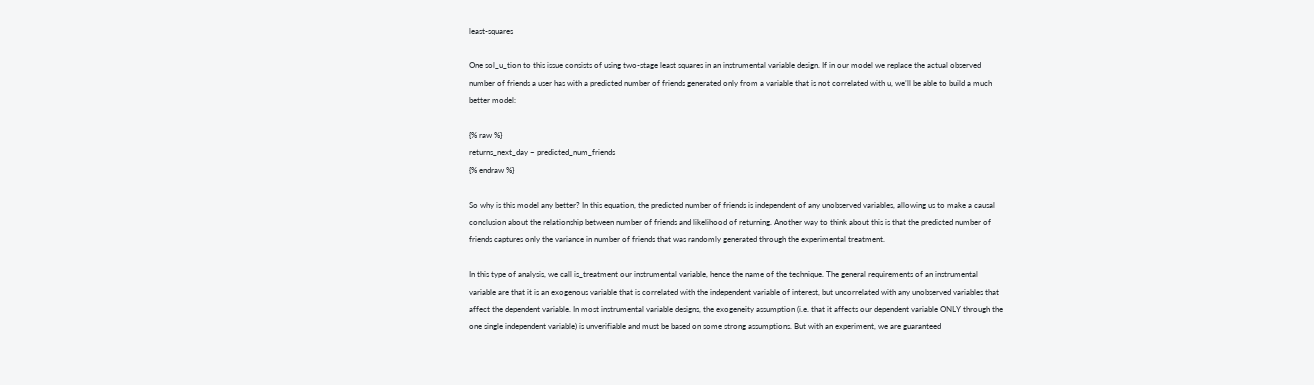least-squares

One sol_u_tion to this issue consists of using two-stage least squares in an instrumental variable design. If in our model we replace the actual observed number of friends a user has with a predicted number of friends generated only from a variable that is not correlated with u, we’ll be able to build a much better model:

{% raw %}
returns_next_day ~ predicted_num_friends
{% endraw %}

So why is this model any better? In this equation, the predicted number of friends is independent of any unobserved variables, allowing us to make a causal conclusion about the relationship between number of friends and likelihood of returning. Another way to think about this is that the predicted number of friends captures only the variance in number of friends that was randomly generated through the experimental treatment.

In this type of analysis, we call is_treatment our instrumental variable, hence the name of the technique. The general requirements of an instrumental variable are that it is an exogenous variable that is correlated with the independent variable of interest, but uncorrelated with any unobserved variables that affect the dependent variable. In most instrumental variable designs, the exogeneity assumption (i.e. that it affects our dependent variable ONLY through the one single independent variable) is unverifiable and must be based on some strong assumptions. But with an experiment, we are guaranteed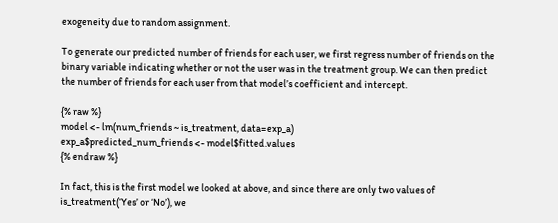exogeneity due to random assignment.

To generate our predicted number of friends for each user, we first regress number of friends on the binary variable indicating whether or not the user was in the treatment group. We can then predict the number of friends for each user from that model’s coefficient and intercept.

{% raw %}
model <- lm(num_friends ~ is_treatment, data=exp_a)
exp_a$predicted_num_friends <- model$fitted.values
{% endraw %}

In fact, this is the first model we looked at above, and since there are only two values of is_treatment(‘Yes’ or ‘No’), we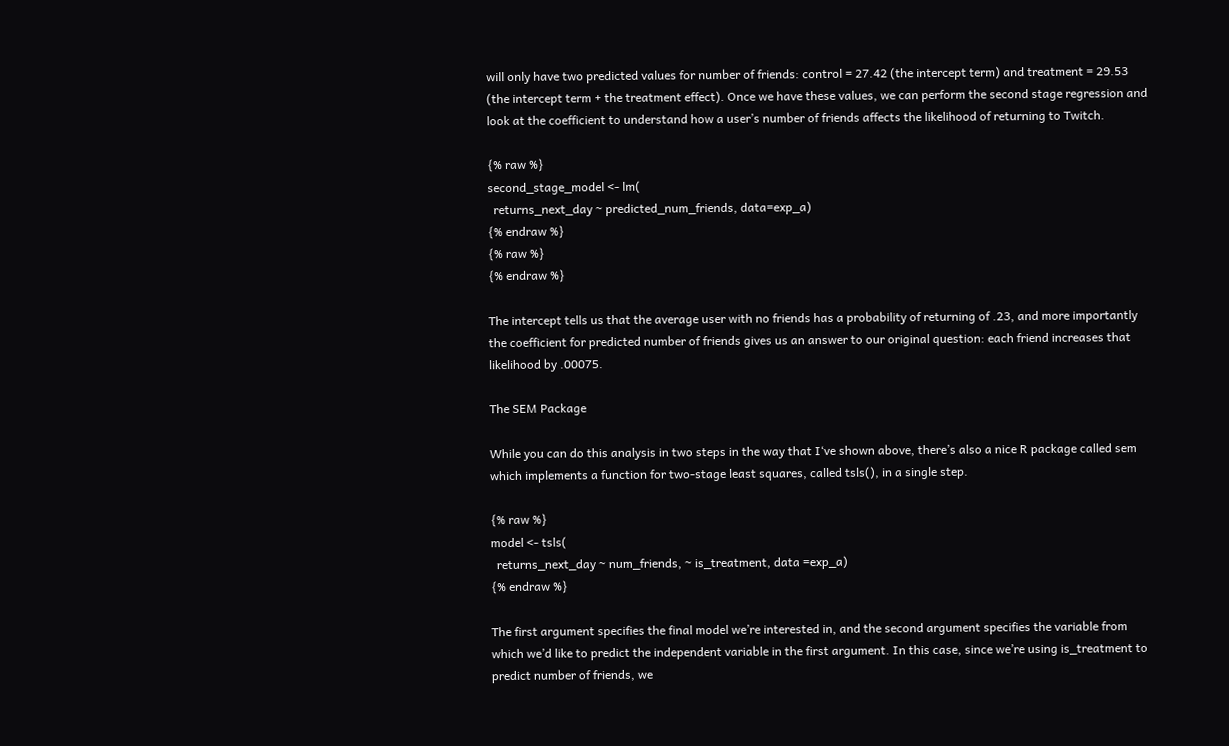will only have two predicted values for number of friends: control = 27.42 (the intercept term) and treatment = 29.53 (the intercept term + the treatment effect). Once we have these values, we can perform the second stage regression and look at the coefficient to understand how a user’s number of friends affects the likelihood of returning to Twitch.

{% raw %}
second_stage_model <- lm(
  returns_next_day ~ predicted_num_friends, data=exp_a)
{% endraw %}
{% raw %}
{% endraw %}

The intercept tells us that the average user with no friends has a probability of returning of .23, and more importantly the coefficient for predicted number of friends gives us an answer to our original question: each friend increases that likelihood by .00075.

The SEM Package

While you can do this analysis in two steps in the way that I‘ve shown above, there’s also a nice R package called sem which implements a function for two-stage least squares, called tsls(), in a single step.

{% raw %}
model <- tsls(
  returns_next_day ~ num_friends, ~ is_treatment, data =exp_a)
{% endraw %}

The first argument specifies the final model we’re interested in, and the second argument specifies the variable from which we’d like to predict the independent variable in the first argument. In this case, since we’re using is_treatment to predict number of friends, we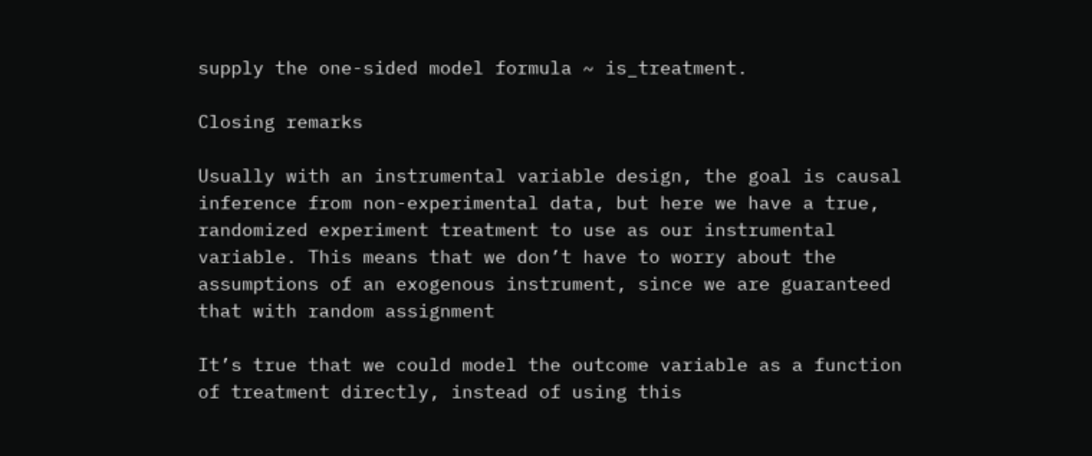supply the one-sided model formula ~ is_treatment.

Closing remarks

Usually with an instrumental variable design, the goal is causal inference from non-experimental data, but here we have a true, randomized experiment treatment to use as our instrumental variable. This means that we don’t have to worry about the assumptions of an exogenous instrument, since we are guaranteed that with random assignment

It’s true that we could model the outcome variable as a function of treatment directly, instead of using this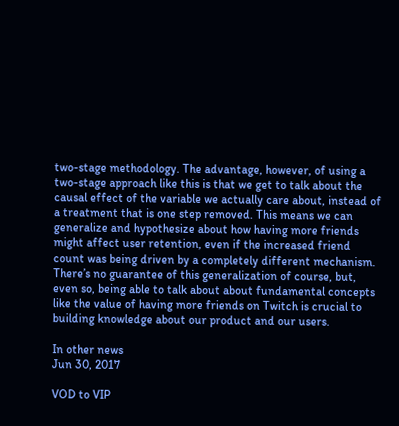two-stage methodology. The advantage, however, of using a two-stage approach like this is that we get to talk about the causal effect of the variable we actually care about, instead of a treatment that is one step removed. This means we can generalize and hypothesize about how having more friends might affect user retention, even if the increased friend count was being driven by a completely different mechanism. There’s no guarantee of this generalization of course, but, even so, being able to talk about about fundamental concepts like the value of having more friends on Twitch is crucial to building knowledge about our product and our users.

In other news
Jun 30, 2017

VOD to VIP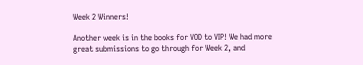Week 2 Winners!

Another week is in the books for VOD to VIP! We had more great submissions to go through for Week 2, and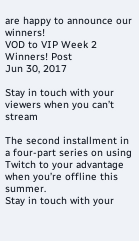are happy to announce our winners!
VOD to VIP Week 2 Winners! Post
Jun 30, 2017

Stay in touch with your viewers when you can’t stream

The second installment in a four-part series on using Twitch to your advantage when you’re offline this summer.
Stay in touch with your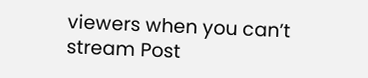viewers when you can’t stream Post